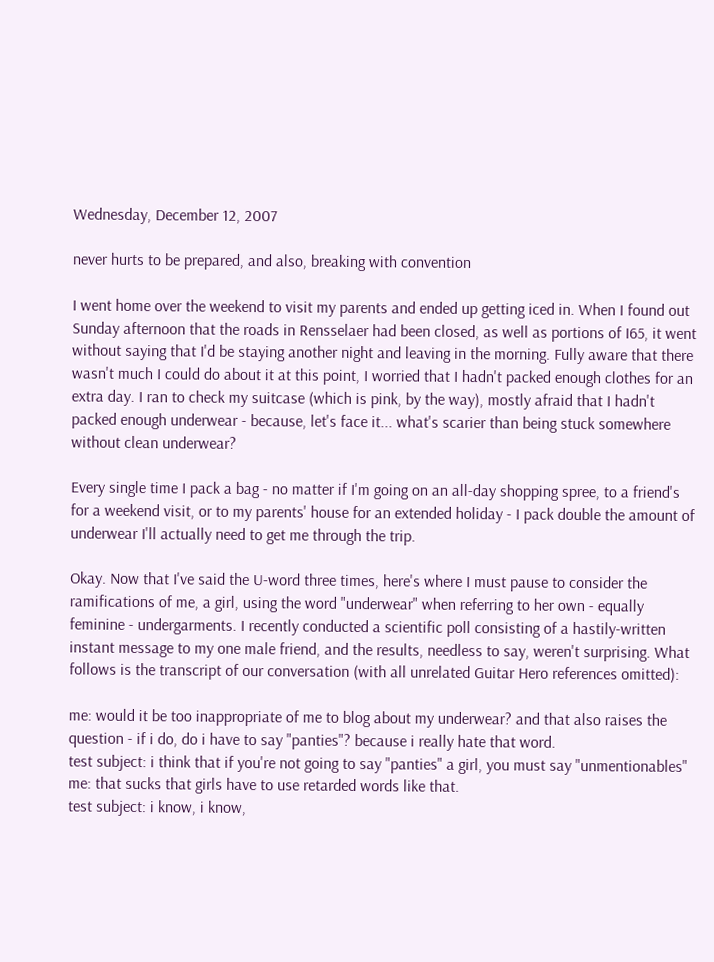Wednesday, December 12, 2007

never hurts to be prepared, and also, breaking with convention

I went home over the weekend to visit my parents and ended up getting iced in. When I found out Sunday afternoon that the roads in Rensselaer had been closed, as well as portions of I65, it went without saying that I'd be staying another night and leaving in the morning. Fully aware that there wasn't much I could do about it at this point, I worried that I hadn't packed enough clothes for an extra day. I ran to check my suitcase (which is pink, by the way), mostly afraid that I hadn't packed enough underwear - because, let's face it... what's scarier than being stuck somewhere without clean underwear?

Every single time I pack a bag - no matter if I'm going on an all-day shopping spree, to a friend's for a weekend visit, or to my parents' house for an extended holiday - I pack double the amount of underwear I'll actually need to get me through the trip.

Okay. Now that I've said the U-word three times, here's where I must pause to consider the ramifications of me, a girl, using the word "underwear" when referring to her own - equally feminine - undergarments. I recently conducted a scientific poll consisting of a hastily-written instant message to my one male friend, and the results, needless to say, weren't surprising. What follows is the transcript of our conversation (with all unrelated Guitar Hero references omitted):

me: would it be too inappropriate of me to blog about my underwear? and that also raises the question - if i do, do i have to say "panties"? because i really hate that word.
test subject: i think that if you're not going to say "panties" a girl, you must say "unmentionables"
me: that sucks that girls have to use retarded words like that.
test subject: i know, i know,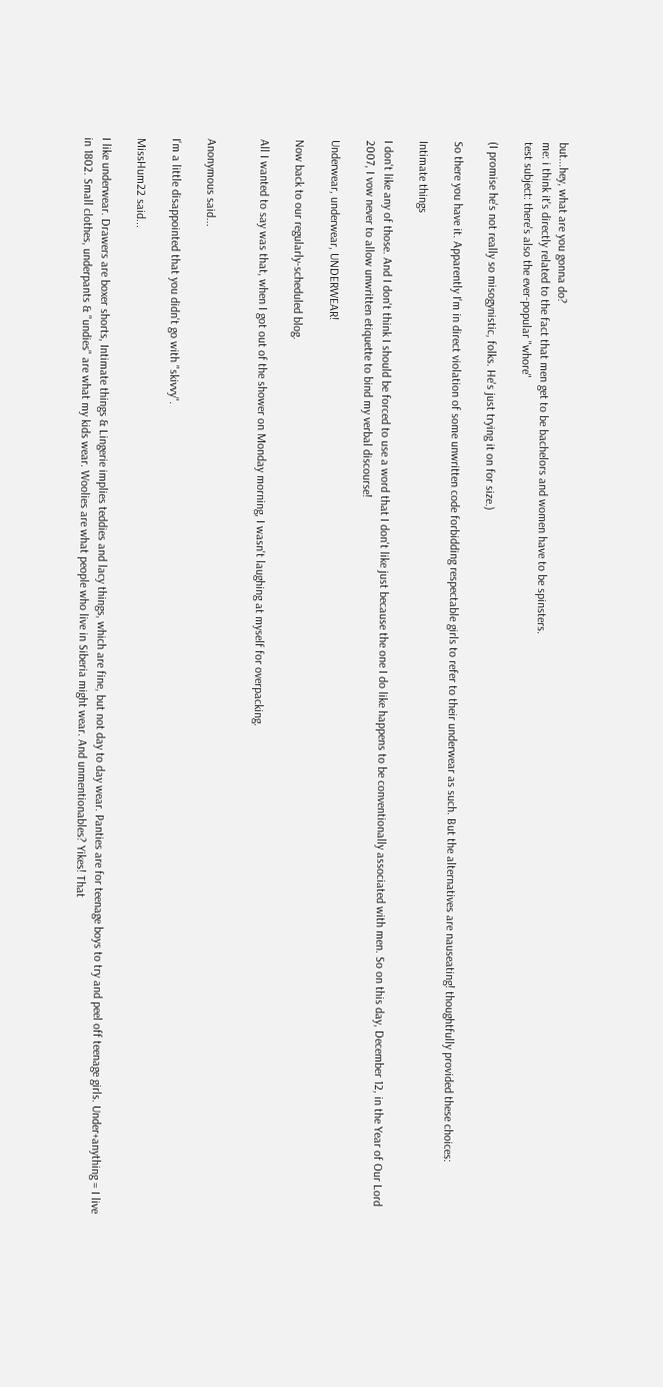but...hey, what are you gonna do?
me: i think it's directly related to the fact that men get to be bachelors and women have to be spinsters.
test subject: there's also the ever-popular "whore"

(I promise he's not really so misogynistic, folks. He's just trying it on for size.)

So there you have it. Apparently I'm in direct violation of some unwritten code forbidding respectable girls to refer to their underwear as such. But the alternatives are nauseating! thoughtfully provided these choices:

Intimate things

I don't like any of those. And I don't think I should be forced to use a word that I don't like just because the one I do like happens to be conventionally associated with men. So on this day, December 12, in the Year of Our Lord 2007, I vow never to allow unwritten etiquette to bind my verbal discourse!

Underwear, underwear, UNDERWEAR!

Now back to our regularly-scheduled blog.

All I wanted to say was that, when I got out of the shower on Monday morning, I wasn't laughing at myself for overpacking.


Anonymous said...

I'm a little disappointed that you didn't go with "skivvy".

MissHum22 said...

I like underwear. Drawers are boxer shorts, Intimate things & Lingerie implies teddies and lacy things, which are fine, but not day to day wear. Panties are for teenage boys to try and peel off teenage girls. Under+anything = I live in 1802. Small clothes, underpants & "undies" are what my kids wear. Woolies are what people who live in Siberia might wear. And unmentionables? Yikes! That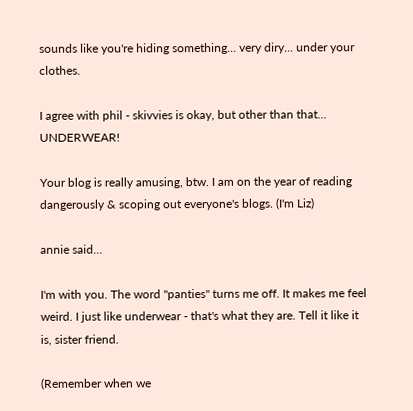sounds like you're hiding something... very diry... under your clothes.

I agree with phil - skivvies is okay, but other than that... UNDERWEAR!

Your blog is really amusing, btw. I am on the year of reading dangerously & scoping out everyone's blogs. (I'm Liz)

annie said...

I'm with you. The word "panties" turns me off. It makes me feel weird. I just like underwear - that's what they are. Tell it like it is, sister friend.

(Remember when we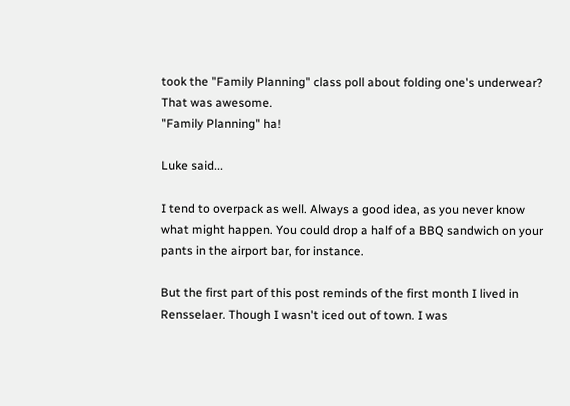took the "Family Planning" class poll about folding one's underwear? That was awesome.
"Family Planning" ha!

Luke said...

I tend to overpack as well. Always a good idea, as you never know what might happen. You could drop a half of a BBQ sandwich on your pants in the airport bar, for instance.

But the first part of this post reminds of the first month I lived in Rensselaer. Though I wasn't iced out of town. I was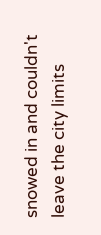snowed in and couldn't leave the city limits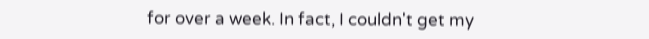for over a week. In fact, I couldn't get my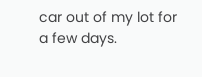car out of my lot for a few days.